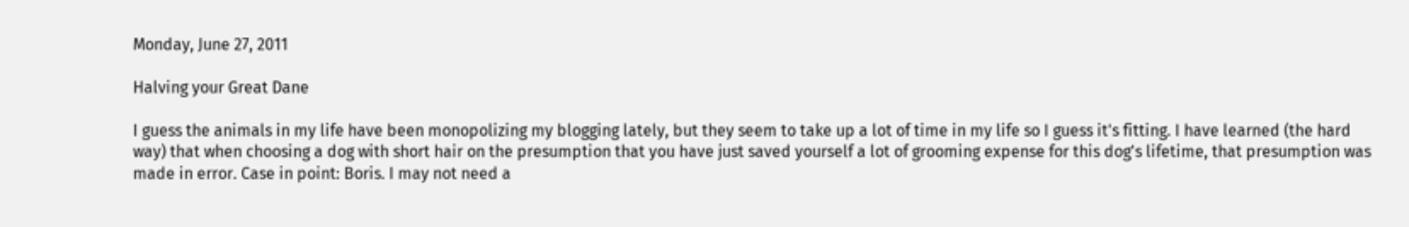Monday, June 27, 2011

Halving your Great Dane

I guess the animals in my life have been monopolizing my blogging lately, but they seem to take up a lot of time in my life so I guess it's fitting. I have learned (the hard way) that when choosing a dog with short hair on the presumption that you have just saved yourself a lot of grooming expense for this dog's lifetime, that presumption was made in error. Case in point: Boris. I may not need a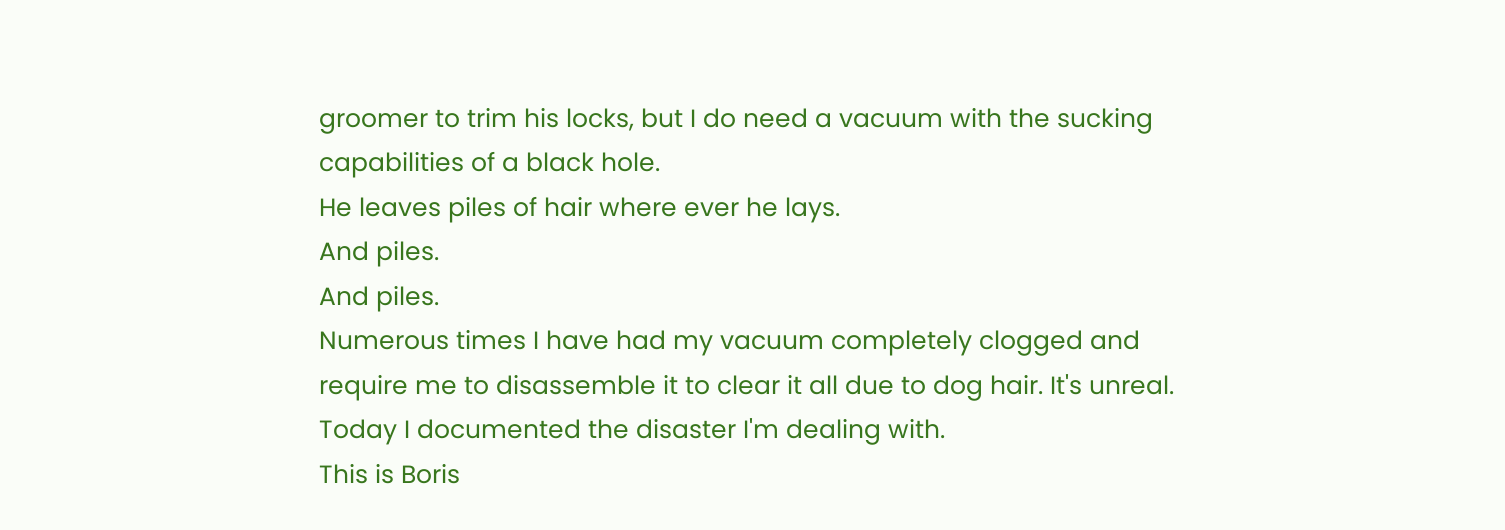groomer to trim his locks, but I do need a vacuum with the sucking capabilities of a black hole.
He leaves piles of hair where ever he lays.
And piles.
And piles.
Numerous times I have had my vacuum completely clogged and require me to disassemble it to clear it all due to dog hair. It's unreal.
Today I documented the disaster I'm dealing with.
This is Boris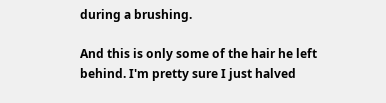during a brushing.

And this is only some of the hair he left behind. I'm pretty sure I just halved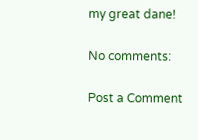my great dane!

No comments:

Post a Comment